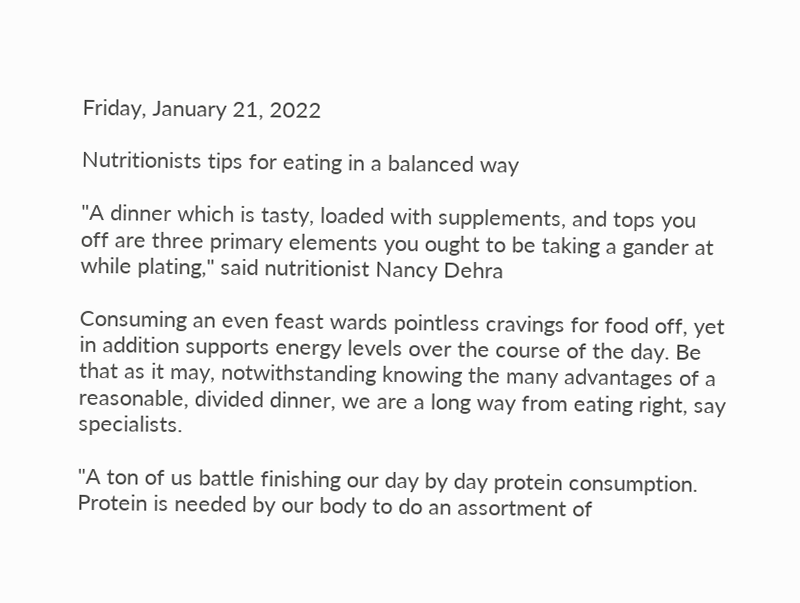Friday, January 21, 2022

Nutritionists tips for eating in a balanced way

"A dinner which is tasty, loaded with supplements, and tops you off are three primary elements you ought to be taking a gander at while plating," said nutritionist Nancy Dehra

Consuming an even feast wards pointless cravings for food off, yet in addition supports energy levels over the course of the day. Be that as it may, notwithstanding knowing the many advantages of a reasonable, divided dinner, we are a long way from eating right, say specialists.

"A ton of us battle finishing our day by day protein consumption. Protein is needed by our body to do an assortment of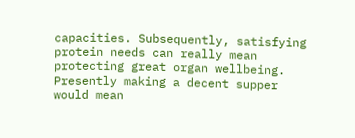capacities. Subsequently, satisfying protein needs can really mean protecting great organ wellbeing. Presently making a decent supper would mean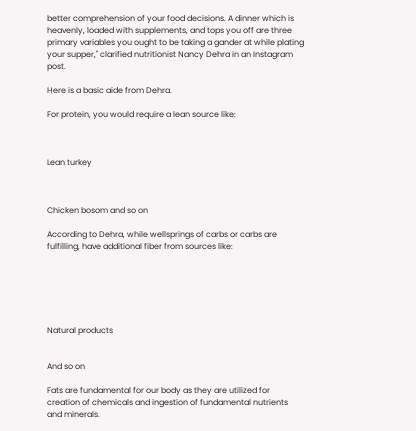better comprehension of your food decisions. A dinner which is heavenly, loaded with supplements, and tops you off are three primary variables you ought to be taking a gander at while plating your supper," clarified nutritionist Nancy Dehra in an Instagram post.

Here is a basic aide from Dehra.

For protein, you would require a lean source like:



Lean turkey



Chicken bosom and so on

According to Dehra, while wellsprings of carbs or carbs are fulfilling, have additional fiber from sources like:






Natural products


And so on

Fats are fundamental for our body as they are utilized for creation of chemicals and ingestion of fundamental nutrients and minerals.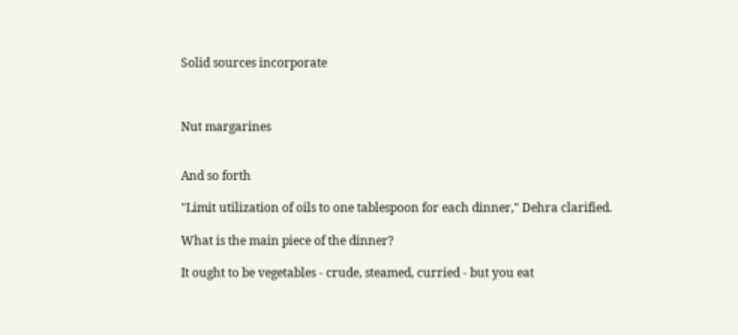Solid sources incorporate



Nut margarines


And so forth

"Limit utilization of oils to one tablespoon for each dinner," Dehra clarified.

What is the main piece of the dinner?

It ought to be vegetables - crude, steamed, curried - but you eat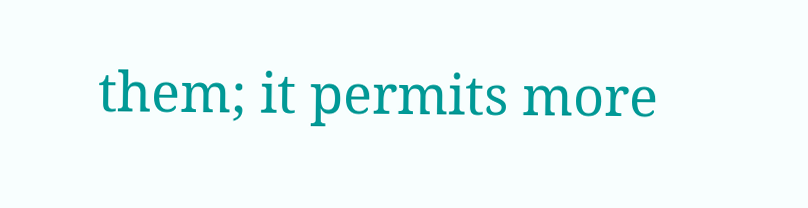them; it permits more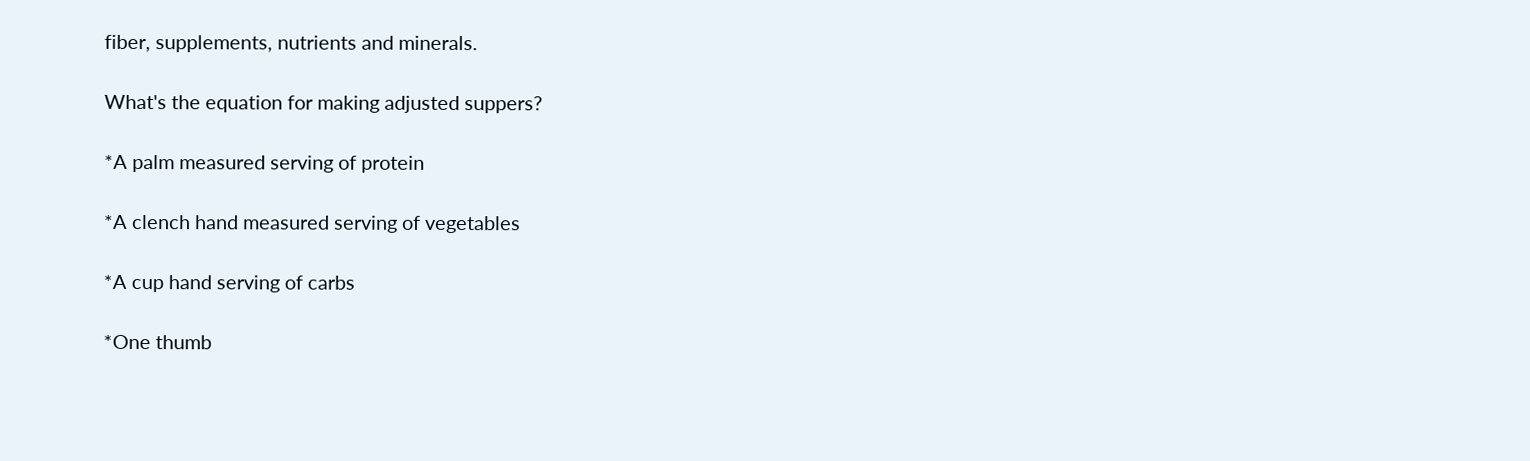fiber, supplements, nutrients and minerals.

What's the equation for making adjusted suppers?

*A palm measured serving of protein

*A clench hand measured serving of vegetables

*A cup hand serving of carbs

*One thumb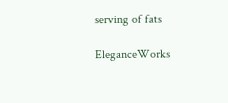serving of fats

EleganceWorks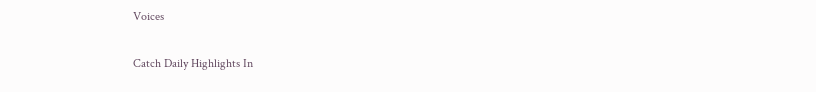Voices

Catch Daily Highlights In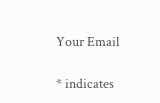Your Email

* indicates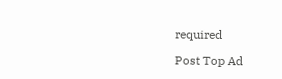required

Post Top Ad